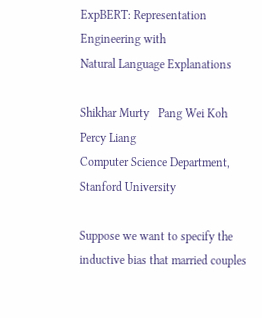ExpBERT: Representation Engineering with
Natural Language Explanations

Shikhar Murty   Pang Wei Koh   Percy Liang
Computer Science Department, Stanford University

Suppose we want to specify the inductive bias that married couples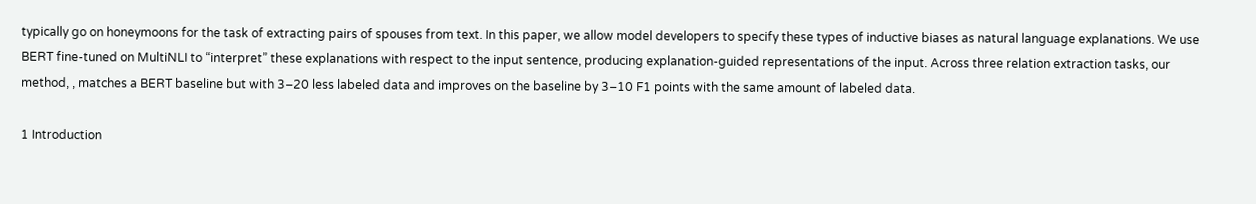typically go on honeymoons for the task of extracting pairs of spouses from text. In this paper, we allow model developers to specify these types of inductive biases as natural language explanations. We use BERT fine-tuned on MultiNLI to “interpret” these explanations with respect to the input sentence, producing explanation-guided representations of the input. Across three relation extraction tasks, our method, , matches a BERT baseline but with 3–20 less labeled data and improves on the baseline by 3–10 F1 points with the same amount of labeled data.

1 Introduction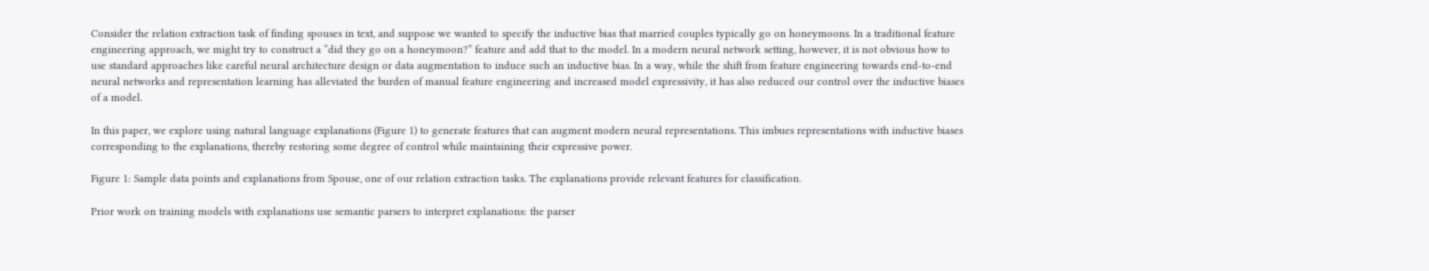Consider the relation extraction task of finding spouses in text, and suppose we wanted to specify the inductive bias that married couples typically go on honeymoons. In a traditional feature engineering approach, we might try to construct a “did they go on a honeymoon?” feature and add that to the model. In a modern neural network setting, however, it is not obvious how to use standard approaches like careful neural architecture design or data augmentation to induce such an inductive bias. In a way, while the shift from feature engineering towards end-to-end neural networks and representation learning has alleviated the burden of manual feature engineering and increased model expressivity, it has also reduced our control over the inductive biases of a model.

In this paper, we explore using natural language explanations (Figure 1) to generate features that can augment modern neural representations. This imbues representations with inductive biases corresponding to the explanations, thereby restoring some degree of control while maintaining their expressive power.

Figure 1: Sample data points and explanations from Spouse, one of our relation extraction tasks. The explanations provide relevant features for classification.

Prior work on training models with explanations use semantic parsers to interpret explanations: the parser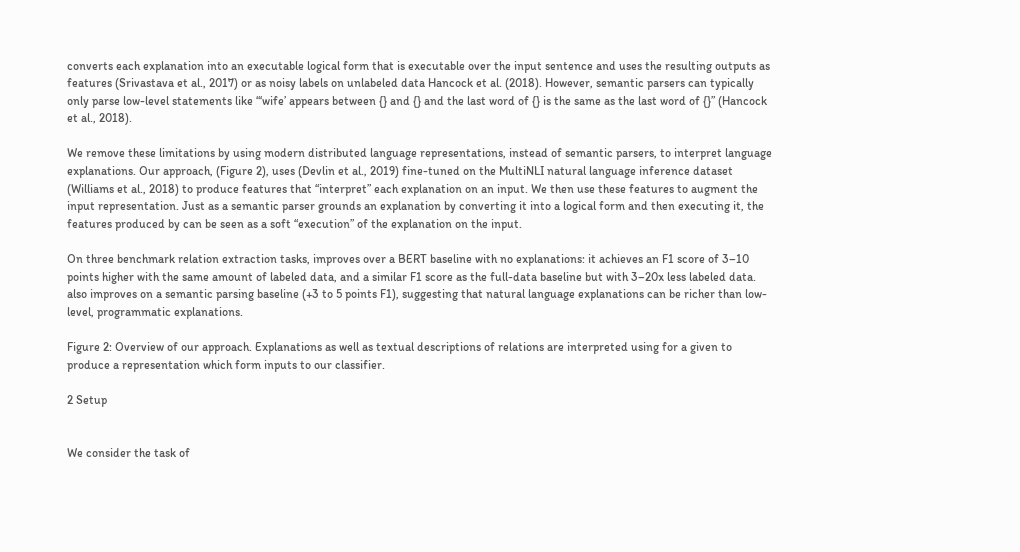converts each explanation into an executable logical form that is executable over the input sentence and uses the resulting outputs as features (Srivastava et al., 2017) or as noisy labels on unlabeled data Hancock et al. (2018). However, semantic parsers can typically only parse low-level statements like “‘wife’ appears between {} and {} and the last word of {} is the same as the last word of {}” (Hancock et al., 2018).

We remove these limitations by using modern distributed language representations, instead of semantic parsers, to interpret language explanations. Our approach, (Figure 2), uses (Devlin et al., 2019) fine-tuned on the MultiNLI natural language inference dataset (Williams et al., 2018) to produce features that “interpret” each explanation on an input. We then use these features to augment the input representation. Just as a semantic parser grounds an explanation by converting it into a logical form and then executing it, the features produced by can be seen as a soft “execution” of the explanation on the input.

On three benchmark relation extraction tasks, improves over a BERT baseline with no explanations: it achieves an F1 score of 3–10 points higher with the same amount of labeled data, and a similar F1 score as the full-data baseline but with 3–20x less labeled data. also improves on a semantic parsing baseline (+3 to 5 points F1), suggesting that natural language explanations can be richer than low-level, programmatic explanations.

Figure 2: Overview of our approach. Explanations as well as textual descriptions of relations are interpreted using for a given to produce a representation which form inputs to our classifier.

2 Setup


We consider the task of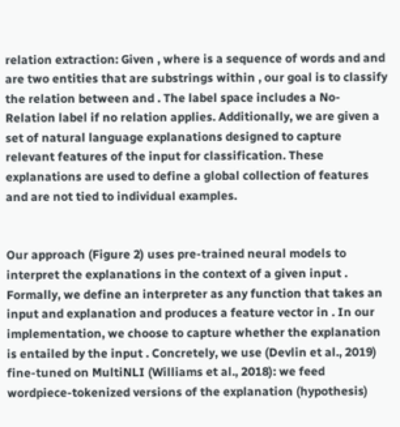relation extraction: Given , where is a sequence of words and and are two entities that are substrings within , our goal is to classify the relation between and . The label space includes a No-Relation label if no relation applies. Additionally, we are given a set of natural language explanations designed to capture relevant features of the input for classification. These explanations are used to define a global collection of features and are not tied to individual examples.


Our approach (Figure 2) uses pre-trained neural models to interpret the explanations in the context of a given input . Formally, we define an interpreter as any function that takes an input and explanation and produces a feature vector in . In our implementation, we choose to capture whether the explanation is entailed by the input . Concretely, we use (Devlin et al., 2019) fine-tuned on MultiNLI (Williams et al., 2018): we feed wordpiece-tokenized versions of the explanation (hypothesis)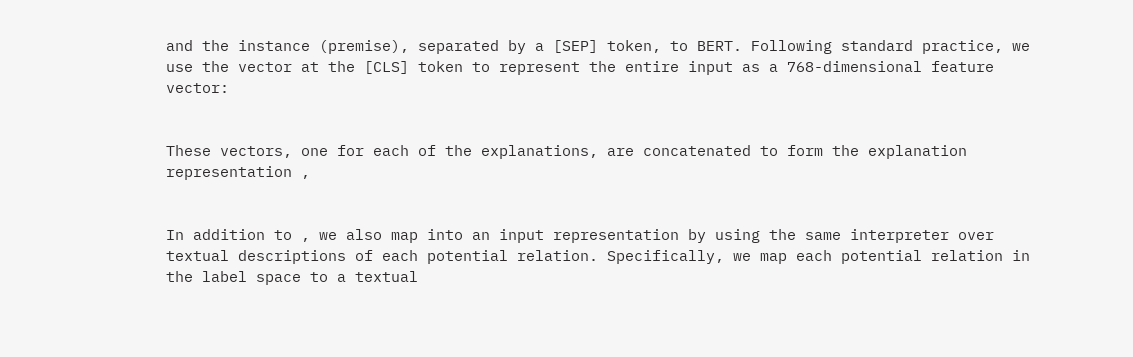and the instance (premise), separated by a [SEP] token, to BERT. Following standard practice, we use the vector at the [CLS] token to represent the entire input as a 768-dimensional feature vector:


These vectors, one for each of the explanations, are concatenated to form the explanation representation ,


In addition to , we also map into an input representation by using the same interpreter over textual descriptions of each potential relation. Specifically, we map each potential relation in the label space to a textual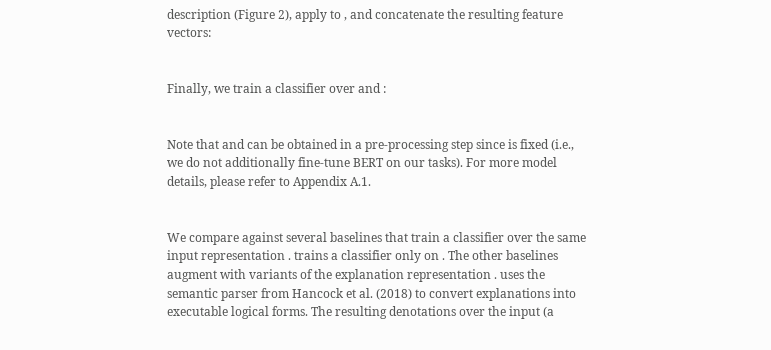description (Figure 2), apply to , and concatenate the resulting feature vectors:


Finally, we train a classifier over and :


Note that and can be obtained in a pre-processing step since is fixed (i.e., we do not additionally fine-tune BERT on our tasks). For more model details, please refer to Appendix A.1.


We compare against several baselines that train a classifier over the same input representation . trains a classifier only on . The other baselines augment with variants of the explanation representation . uses the semantic parser from Hancock et al. (2018) to convert explanations into executable logical forms. The resulting denotations over the input (a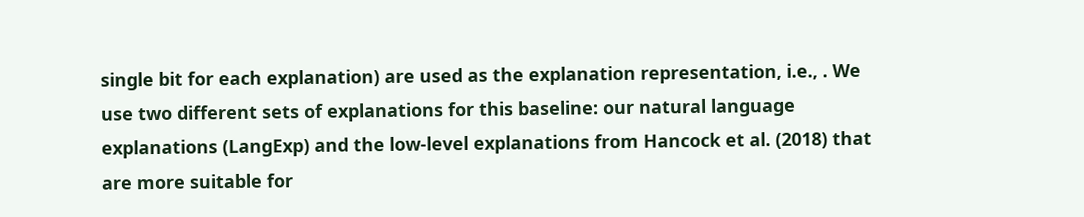single bit for each explanation) are used as the explanation representation, i.e., . We use two different sets of explanations for this baseline: our natural language explanations (LangExp) and the low-level explanations from Hancock et al. (2018) that are more suitable for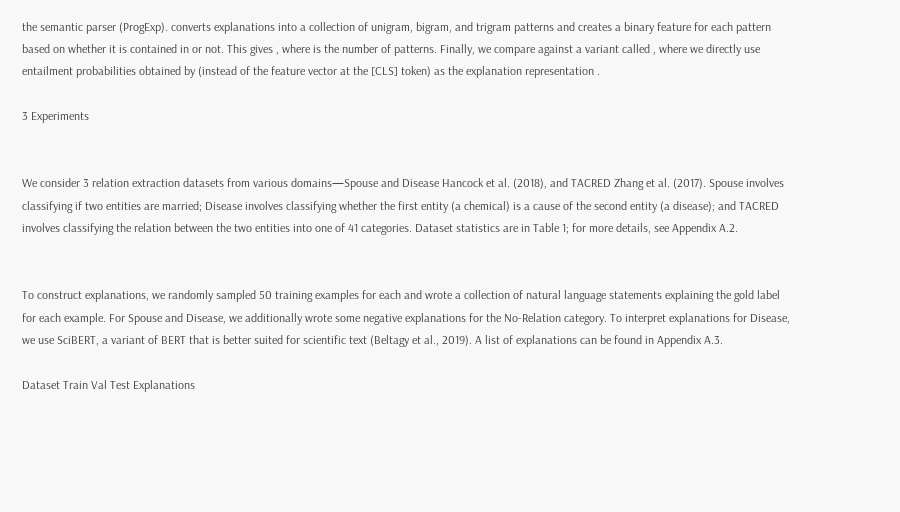the semantic parser (ProgExp). converts explanations into a collection of unigram, bigram, and trigram patterns and creates a binary feature for each pattern based on whether it is contained in or not. This gives , where is the number of patterns. Finally, we compare against a variant called , where we directly use entailment probabilities obtained by (instead of the feature vector at the [CLS] token) as the explanation representation .

3 Experiments


We consider 3 relation extraction datasets from various domains—Spouse and Disease Hancock et al. (2018), and TACRED Zhang et al. (2017). Spouse involves classifying if two entities are married; Disease involves classifying whether the first entity (a chemical) is a cause of the second entity (a disease); and TACRED involves classifying the relation between the two entities into one of 41 categories. Dataset statistics are in Table 1; for more details, see Appendix A.2.


To construct explanations, we randomly sampled 50 training examples for each and wrote a collection of natural language statements explaining the gold label for each example. For Spouse and Disease, we additionally wrote some negative explanations for the No-Relation category. To interpret explanations for Disease, we use SciBERT, a variant of BERT that is better suited for scientific text (Beltagy et al., 2019). A list of explanations can be found in Appendix A.3.

Dataset Train Val Test Explanations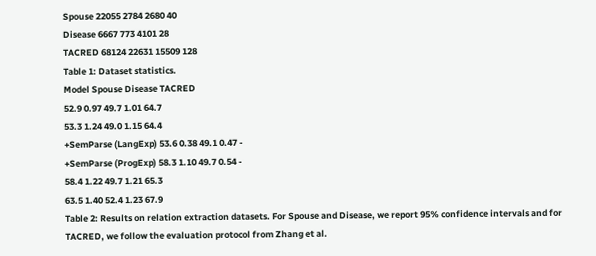Spouse 22055 2784 2680 40
Disease 6667 773 4101 28
TACRED 68124 22631 15509 128
Table 1: Dataset statistics.
Model Spouse Disease TACRED
52.9 0.97 49.7 1.01 64.7
53.3 1.24 49.0 1.15 64.4
+SemParse (LangExp) 53.6 0.38 49.1 0.47 -
+SemParse (ProgExp) 58.3 1.10 49.7 0.54 -
58.4 1.22 49.7 1.21 65.3
63.5 1.40 52.4 1.23 67.9
Table 2: Results on relation extraction datasets. For Spouse and Disease, we report 95% confidence intervals and for TACRED, we follow the evaluation protocol from Zhang et al.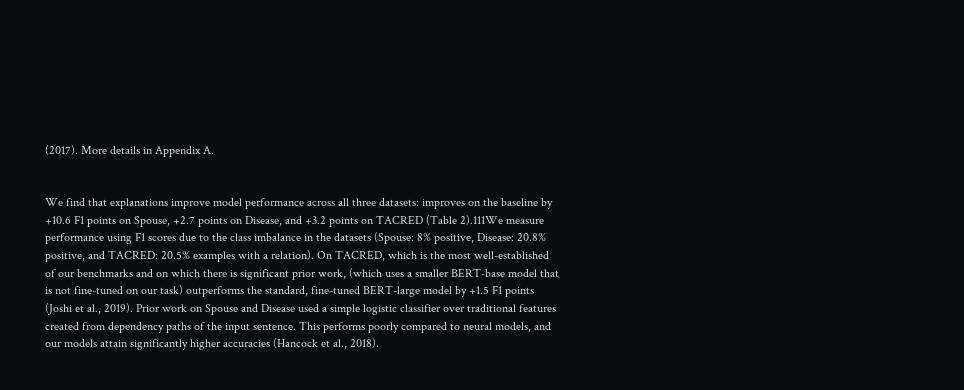(2017). More details in Appendix A.


We find that explanations improve model performance across all three datasets: improves on the baseline by +10.6 F1 points on Spouse, +2.7 points on Disease, and +3.2 points on TACRED (Table 2).111We measure performance using F1 scores due to the class imbalance in the datasets (Spouse: 8% positive, Disease: 20.8% positive, and TACRED: 20.5% examples with a relation). On TACRED, which is the most well-established of our benchmarks and on which there is significant prior work, (which uses a smaller BERT-base model that is not fine-tuned on our task) outperforms the standard, fine-tuned BERT-large model by +1.5 F1 points (Joshi et al., 2019). Prior work on Spouse and Disease used a simple logistic classifier over traditional features created from dependency paths of the input sentence. This performs poorly compared to neural models, and our models attain significantly higher accuracies (Hancock et al., 2018).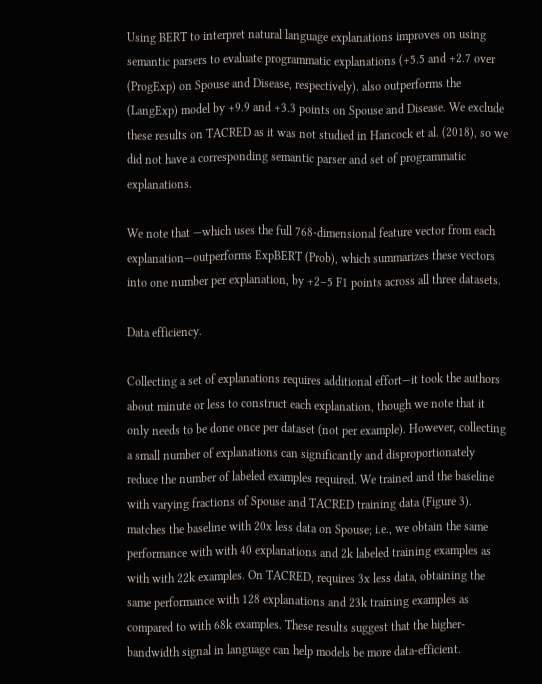Using BERT to interpret natural language explanations improves on using semantic parsers to evaluate programmatic explanations (+5.5 and +2.7 over (ProgExp) on Spouse and Disease, respectively). also outperforms the (LangExp) model by +9.9 and +3.3 points on Spouse and Disease. We exclude these results on TACRED as it was not studied in Hancock et al. (2018), so we did not have a corresponding semantic parser and set of programmatic explanations.

We note that —which uses the full 768-dimensional feature vector from each explanation—outperforms ExpBERT (Prob), which summarizes these vectors into one number per explanation, by +2–5 F1 points across all three datasets.

Data efficiency.

Collecting a set of explanations requires additional effort—it took the authors about minute or less to construct each explanation, though we note that it only needs to be done once per dataset (not per example). However, collecting a small number of explanations can significantly and disproportionately reduce the number of labeled examples required. We trained and the baseline with varying fractions of Spouse and TACRED training data (Figure 3). matches the baseline with 20x less data on Spouse; i.e., we obtain the same performance with with 40 explanations and 2k labeled training examples as with with 22k examples. On TACRED, requires 3x less data, obtaining the same performance with 128 explanations and 23k training examples as compared to with 68k examples. These results suggest that the higher-bandwidth signal in language can help models be more data-efficient.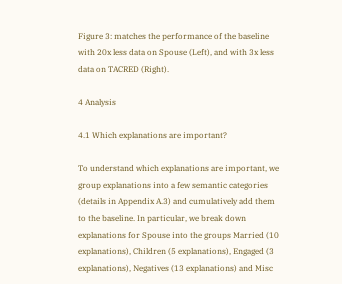Figure 3: matches the performance of the baseline with 20x less data on Spouse (Left), and with 3x less data on TACRED (Right).

4 Analysis

4.1 Which explanations are important?

To understand which explanations are important, we group explanations into a few semantic categories (details in Appendix A.3) and cumulatively add them to the baseline. In particular, we break down explanations for Spouse into the groups Married (10 explanations), Children (5 explanations), Engaged (3 explanations), Negatives (13 explanations) and Misc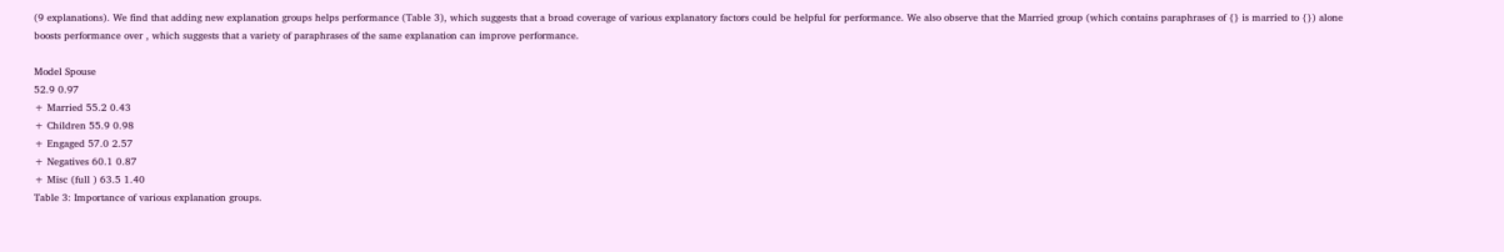(9 explanations). We find that adding new explanation groups helps performance (Table 3), which suggests that a broad coverage of various explanatory factors could be helpful for performance. We also observe that the Married group (which contains paraphrases of {} is married to {}) alone boosts performance over , which suggests that a variety of paraphrases of the same explanation can improve performance.

Model Spouse
52.9 0.97
+ Married 55.2 0.43
+ Children 55.9 0.98
+ Engaged 57.0 2.57
+ Negatives 60.1 0.87
+ Misc (full ) 63.5 1.40
Table 3: Importance of various explanation groups.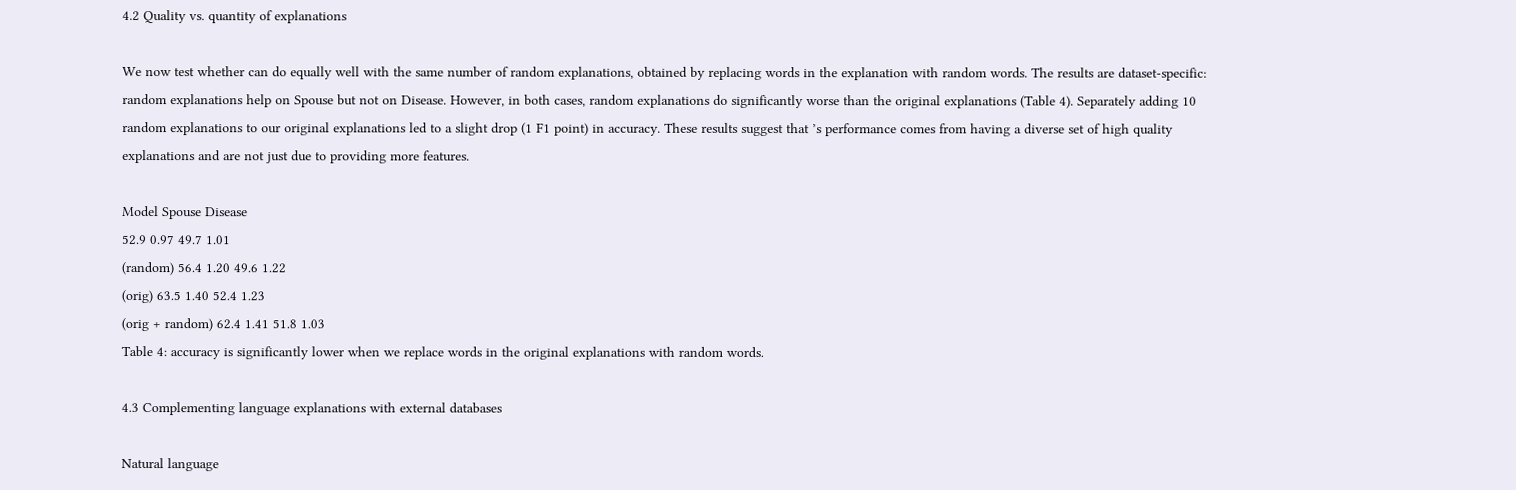4.2 Quality vs. quantity of explanations

We now test whether can do equally well with the same number of random explanations, obtained by replacing words in the explanation with random words. The results are dataset-specific: random explanations help on Spouse but not on Disease. However, in both cases, random explanations do significantly worse than the original explanations (Table 4). Separately adding 10 random explanations to our original explanations led to a slight drop (1 F1 point) in accuracy. These results suggest that ’s performance comes from having a diverse set of high quality explanations and are not just due to providing more features.

Model Spouse Disease
52.9 0.97 49.7 1.01
(random) 56.4 1.20 49.6 1.22
(orig) 63.5 1.40 52.4 1.23
(orig + random) 62.4 1.41 51.8 1.03
Table 4: accuracy is significantly lower when we replace words in the original explanations with random words.

4.3 Complementing language explanations with external databases

Natural language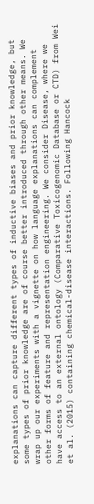explanations can capture different types of inductive biases and prior knowledge, but some types of prior knowledge are of course better introduced through other means. We wrap up our experiments with a vignette on how language explanations can complement other forms of feature and representation engineering. We consider Disease, where we have access to an external ontology (Comparative Toxicogenomic Database or CTD) from Wei et al. (2015) containing chemical-disease interactions. Following Hancock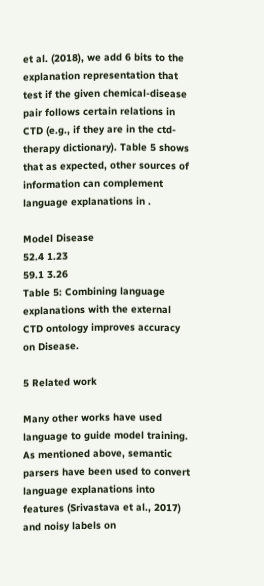et al. (2018), we add 6 bits to the explanation representation that test if the given chemical-disease pair follows certain relations in CTD (e.g., if they are in the ctd-therapy dictionary). Table 5 shows that as expected, other sources of information can complement language explanations in .

Model Disease
52.4 1.23
59.1 3.26
Table 5: Combining language explanations with the external CTD ontology improves accuracy on Disease.

5 Related work

Many other works have used language to guide model training. As mentioned above, semantic parsers have been used to convert language explanations into features (Srivastava et al., 2017) and noisy labels on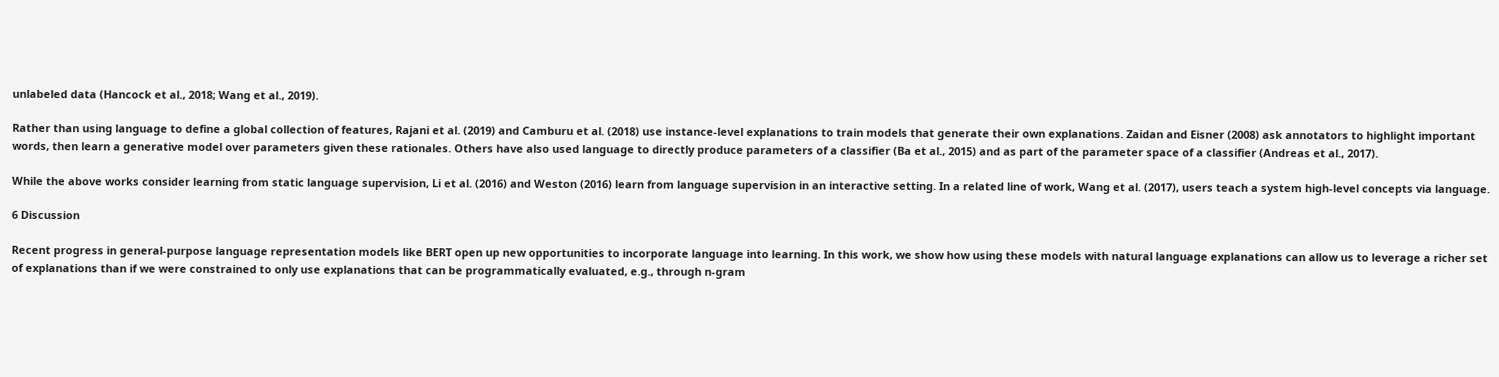unlabeled data (Hancock et al., 2018; Wang et al., 2019).

Rather than using language to define a global collection of features, Rajani et al. (2019) and Camburu et al. (2018) use instance-level explanations to train models that generate their own explanations. Zaidan and Eisner (2008) ask annotators to highlight important words, then learn a generative model over parameters given these rationales. Others have also used language to directly produce parameters of a classifier (Ba et al., 2015) and as part of the parameter space of a classifier (Andreas et al., 2017).

While the above works consider learning from static language supervision, Li et al. (2016) and Weston (2016) learn from language supervision in an interactive setting. In a related line of work, Wang et al. (2017), users teach a system high-level concepts via language.

6 Discussion

Recent progress in general-purpose language representation models like BERT open up new opportunities to incorporate language into learning. In this work, we show how using these models with natural language explanations can allow us to leverage a richer set of explanations than if we were constrained to only use explanations that can be programmatically evaluated, e.g., through n-gram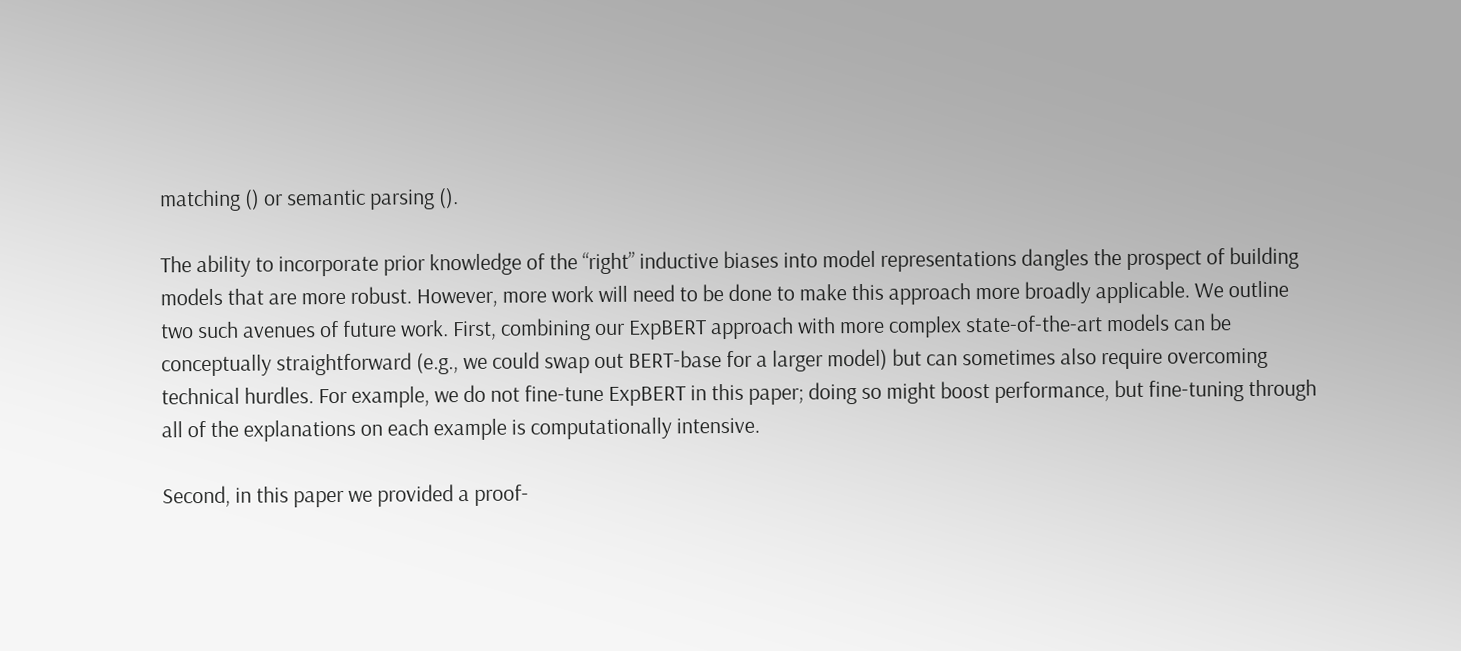matching () or semantic parsing ().

The ability to incorporate prior knowledge of the “right” inductive biases into model representations dangles the prospect of building models that are more robust. However, more work will need to be done to make this approach more broadly applicable. We outline two such avenues of future work. First, combining our ExpBERT approach with more complex state-of-the-art models can be conceptually straightforward (e.g., we could swap out BERT-base for a larger model) but can sometimes also require overcoming technical hurdles. For example, we do not fine-tune ExpBERT in this paper; doing so might boost performance, but fine-tuning through all of the explanations on each example is computationally intensive.

Second, in this paper we provided a proof-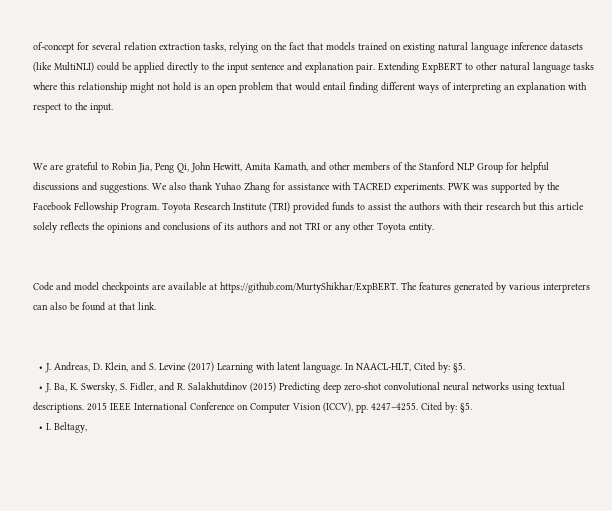of-concept for several relation extraction tasks, relying on the fact that models trained on existing natural language inference datasets (like MultiNLI) could be applied directly to the input sentence and explanation pair. Extending ExpBERT to other natural language tasks where this relationship might not hold is an open problem that would entail finding different ways of interpreting an explanation with respect to the input.


We are grateful to Robin Jia, Peng Qi, John Hewitt, Amita Kamath, and other members of the Stanford NLP Group for helpful discussions and suggestions. We also thank Yuhao Zhang for assistance with TACRED experiments. PWK was supported by the Facebook Fellowship Program. Toyota Research Institute (TRI) provided funds to assist the authors with their research but this article solely reflects the opinions and conclusions of its authors and not TRI or any other Toyota entity.


Code and model checkpoints are available at https://github.com/MurtyShikhar/ExpBERT. The features generated by various interpreters can also be found at that link.


  • J. Andreas, D. Klein, and S. Levine (2017) Learning with latent language. In NAACL-HLT, Cited by: §5.
  • J. Ba, K. Swersky, S. Fidler, and R. Salakhutdinov (2015) Predicting deep zero-shot convolutional neural networks using textual descriptions. 2015 IEEE International Conference on Computer Vision (ICCV), pp. 4247–4255. Cited by: §5.
  • I. Beltagy,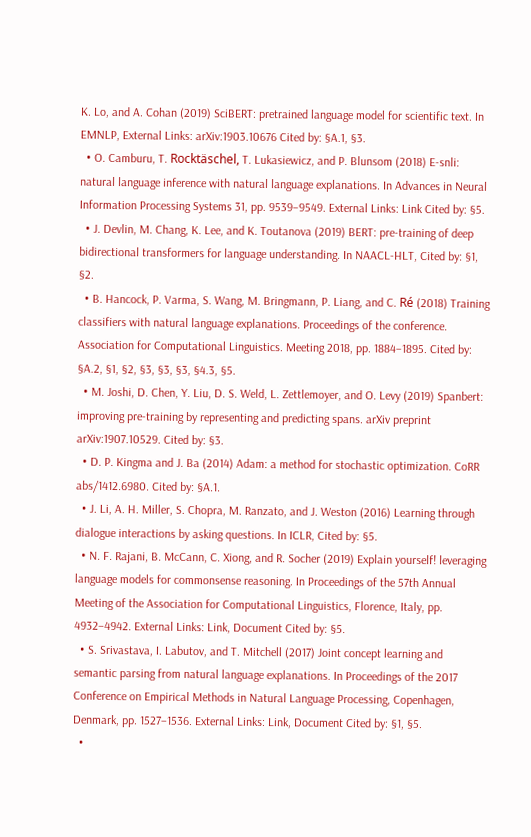K. Lo, and A. Cohan (2019) SciBERT: pretrained language model for scientific text. In EMNLP, External Links: arXiv:1903.10676 Cited by: §A.1, §3.
  • O. Camburu, T. Rocktäschel, T. Lukasiewicz, and P. Blunsom (2018) E-snli: natural language inference with natural language explanations. In Advances in Neural Information Processing Systems 31, pp. 9539–9549. External Links: Link Cited by: §5.
  • J. Devlin, M. Chang, K. Lee, and K. Toutanova (2019) BERT: pre-training of deep bidirectional transformers for language understanding. In NAACL-HLT, Cited by: §1, §2.
  • B. Hancock, P. Varma, S. Wang, M. Bringmann, P. Liang, and C. Ré (2018) Training classifiers with natural language explanations. Proceedings of the conference. Association for Computational Linguistics. Meeting 2018, pp. 1884–1895. Cited by: §A.2, §1, §2, §3, §3, §3, §4.3, §5.
  • M. Joshi, D. Chen, Y. Liu, D. S. Weld, L. Zettlemoyer, and O. Levy (2019) Spanbert: improving pre-training by representing and predicting spans. arXiv preprint arXiv:1907.10529. Cited by: §3.
  • D. P. Kingma and J. Ba (2014) Adam: a method for stochastic optimization. CoRR abs/1412.6980. Cited by: §A.1.
  • J. Li, A. H. Miller, S. Chopra, M. Ranzato, and J. Weston (2016) Learning through dialogue interactions by asking questions. In ICLR, Cited by: §5.
  • N. F. Rajani, B. McCann, C. Xiong, and R. Socher (2019) Explain yourself! leveraging language models for commonsense reasoning. In Proceedings of the 57th Annual Meeting of the Association for Computational Linguistics, Florence, Italy, pp. 4932–4942. External Links: Link, Document Cited by: §5.
  • S. Srivastava, I. Labutov, and T. Mitchell (2017) Joint concept learning and semantic parsing from natural language explanations. In Proceedings of the 2017 Conference on Empirical Methods in Natural Language Processing, Copenhagen, Denmark, pp. 1527–1536. External Links: Link, Document Cited by: §1, §5.
  •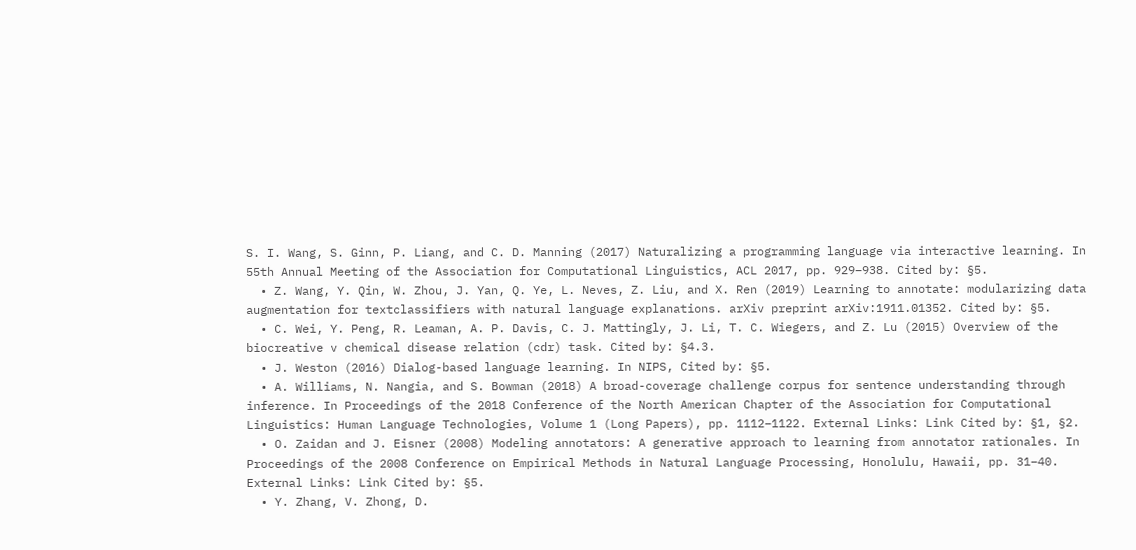S. I. Wang, S. Ginn, P. Liang, and C. D. Manning (2017) Naturalizing a programming language via interactive learning. In 55th Annual Meeting of the Association for Computational Linguistics, ACL 2017, pp. 929–938. Cited by: §5.
  • Z. Wang, Y. Qin, W. Zhou, J. Yan, Q. Ye, L. Neves, Z. Liu, and X. Ren (2019) Learning to annotate: modularizing data augmentation for textclassifiers with natural language explanations. arXiv preprint arXiv:1911.01352. Cited by: §5.
  • C. Wei, Y. Peng, R. Leaman, A. P. Davis, C. J. Mattingly, J. Li, T. C. Wiegers, and Z. Lu (2015) Overview of the biocreative v chemical disease relation (cdr) task. Cited by: §4.3.
  • J. Weston (2016) Dialog-based language learning. In NIPS, Cited by: §5.
  • A. Williams, N. Nangia, and S. Bowman (2018) A broad-coverage challenge corpus for sentence understanding through inference. In Proceedings of the 2018 Conference of the North American Chapter of the Association for Computational Linguistics: Human Language Technologies, Volume 1 (Long Papers), pp. 1112–1122. External Links: Link Cited by: §1, §2.
  • O. Zaidan and J. Eisner (2008) Modeling annotators: A generative approach to learning from annotator rationales. In Proceedings of the 2008 Conference on Empirical Methods in Natural Language Processing, Honolulu, Hawaii, pp. 31–40. External Links: Link Cited by: §5.
  • Y. Zhang, V. Zhong, D.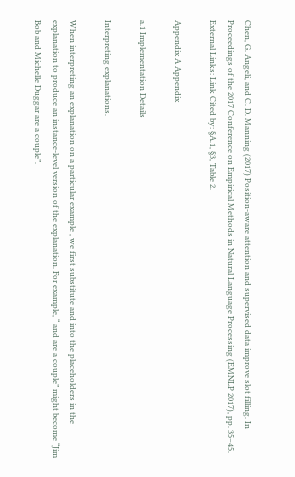Chen, G. Angeli, and C. D. Manning (2017) Position-aware attention and supervised data improve slot filling. In Proceedings of the 2017 Conference on Empirical Methods in Natural Language Processing (EMNLP 2017), pp. 35–45. External Links: Link Cited by: §A.1, §3, Table 2.

Appendix A Appendix

a.1 Implementation Details

Interpreting explanations.

When interpreting an explanation on a particular example , we first substitute and into the placeholders in the explanation to produce an instance-level version of the explanation. For example, “ and are a couple” might become “Jim Bob and Michelle Duggar are a couple”.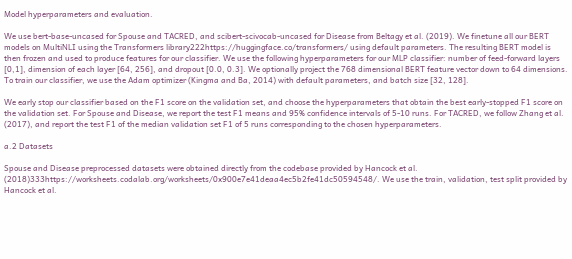Model hyperparameters and evaluation.

We use bert-base-uncased for Spouse and TACRED, and scibert-scivocab-uncased for Disease from Beltagy et al. (2019). We finetune all our BERT models on MultiNLI using the Transformers library222https://huggingface.co/transformers/ using default parameters. The resulting BERT model is then frozen and used to produce features for our classifier. We use the following hyperparameters for our MLP classifier: number of feed-forward layers [0,1], dimension of each layer [64, 256], and dropout [0.0, 0.3]. We optionally project the 768 dimensional BERT feature vector down to 64 dimensions. To train our classifier, we use the Adam optimizer (Kingma and Ba, 2014) with default parameters, and batch size [32, 128].

We early stop our classifier based on the F1 score on the validation set, and choose the hyperparameters that obtain the best early-stopped F1 score on the validation set. For Spouse and Disease, we report the test F1 means and 95% confidence intervals of 5-10 runs. For TACRED, we follow Zhang et al. (2017), and report the test F1 of the median validation set F1 of 5 runs corresponding to the chosen hyperparameters.

a.2 Datasets

Spouse and Disease preprocessed datasets were obtained directly from the codebase provided by Hancock et al. (2018)333https://worksheets.codalab.org/worksheets/0x900e7e41deaa4ec5b2fe41dc50594548/. We use the train, validation, test split provided by Hancock et al.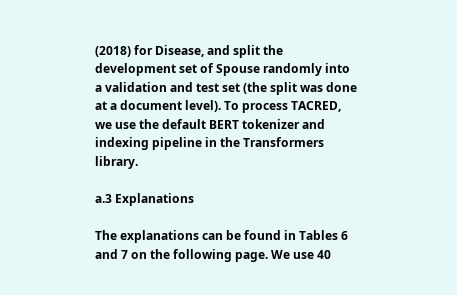(2018) for Disease, and split the development set of Spouse randomly into a validation and test set (the split was done at a document level). To process TACRED, we use the default BERT tokenizer and indexing pipeline in the Transformers library.

a.3 Explanations

The explanations can be found in Tables 6 and 7 on the following page. We use 40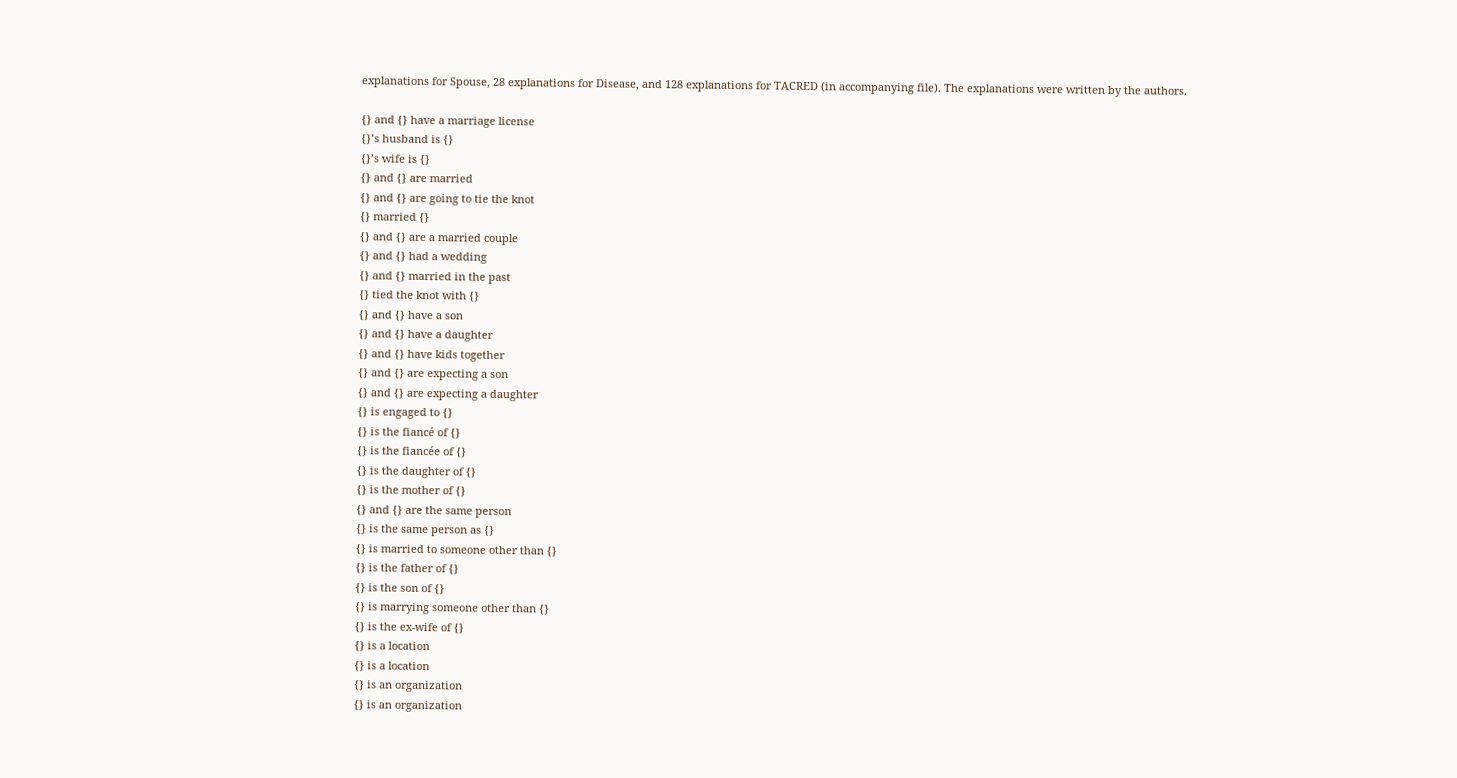explanations for Spouse, 28 explanations for Disease, and 128 explanations for TACRED (in accompanying file). The explanations were written by the authors.

{} and {} have a marriage license
{}’s husband is {}
{}’s wife is {}
{} and {} are married
{} and {} are going to tie the knot
{} married {}
{} and {} are a married couple
{} and {} had a wedding
{} and {} married in the past
{} tied the knot with {}
{} and {} have a son
{} and {} have a daughter
{} and {} have kids together
{} and {} are expecting a son
{} and {} are expecting a daughter
{} is engaged to {}
{} is the fiancé of {}
{} is the fiancée of {}
{} is the daughter of {}
{} is the mother of {}
{} and {} are the same person
{} is the same person as {}
{} is married to someone other than {}
{} is the father of {}
{} is the son of {}
{} is marrying someone other than {}
{} is the ex-wife of {}
{} is a location
{} is a location
{} is an organization
{} is an organization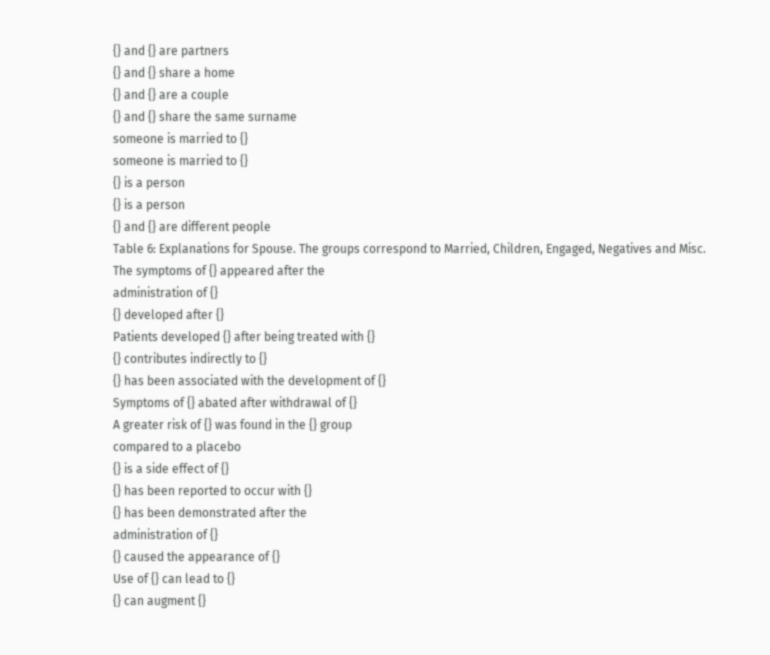{} and {} are partners
{} and {} share a home
{} and {} are a couple
{} and {} share the same surname
someone is married to {}
someone is married to {}
{} is a person
{} is a person
{} and {} are different people
Table 6: Explanations for Spouse. The groups correspond to Married, Children, Engaged, Negatives and Misc.
The symptoms of {} appeared after the
administration of {}
{} developed after {}
Patients developed {} after being treated with {}
{} contributes indirectly to {}
{} has been associated with the development of {}
Symptoms of {} abated after withdrawal of {}
A greater risk of {} was found in the {} group
compared to a placebo
{} is a side effect of {}
{} has been reported to occur with {}
{} has been demonstrated after the
administration of {}
{} caused the appearance of {}
Use of {} can lead to {}
{} can augment {}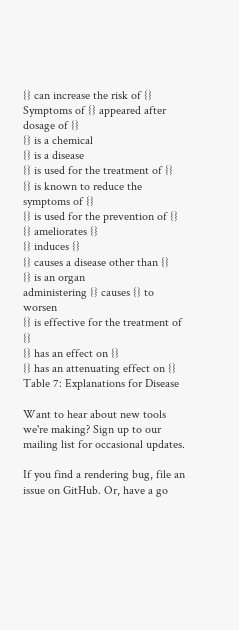{} can increase the risk of {}
Symptoms of {} appeared after dosage of {}
{} is a chemical
{} is a disease
{} is used for the treatment of {}
{} is known to reduce the symptoms of {}
{} is used for the prevention of {}
{} ameliorates {}
{} induces {}
{} causes a disease other than {}
{} is an organ
administering {} causes {} to worsen
{} is effective for the treatment of {}
{} has an effect on {}
{} has an attenuating effect on {}
Table 7: Explanations for Disease

Want to hear about new tools we're making? Sign up to our mailing list for occasional updates.

If you find a rendering bug, file an issue on GitHub. Or, have a go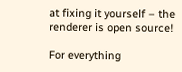at fixing it yourself – the renderer is open source!

For everything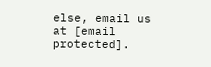else, email us at [email protected].